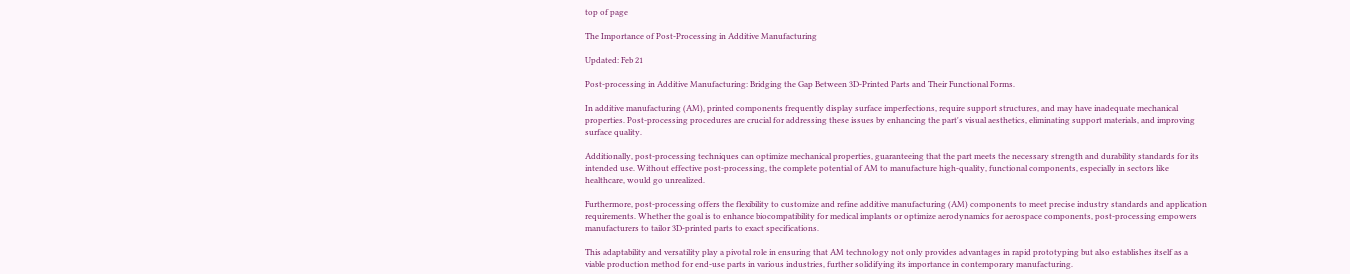top of page

The Importance of Post-Processing in Additive Manufacturing

Updated: Feb 21

Post-processing in Additive Manufacturing: Bridging the Gap Between 3D-Printed Parts and Their Functional Forms.

In additive manufacturing (AM), printed components frequently display surface imperfections, require support structures, and may have inadequate mechanical properties. Post-processing procedures are crucial for addressing these issues by enhancing the part's visual aesthetics, eliminating support materials, and improving surface quality.

Additionally, post-processing techniques can optimize mechanical properties, guaranteeing that the part meets the necessary strength and durability standards for its intended use. Without effective post-processing, the complete potential of AM to manufacture high-quality, functional components, especially in sectors like healthcare, would go unrealized.

Furthermore, post-processing offers the flexibility to customize and refine additive manufacturing (AM) components to meet precise industry standards and application requirements. Whether the goal is to enhance biocompatibility for medical implants or optimize aerodynamics for aerospace components, post-processing empowers manufacturers to tailor 3D-printed parts to exact specifications.

This adaptability and versatility play a pivotal role in ensuring that AM technology not only provides advantages in rapid prototyping but also establishes itself as a viable production method for end-use parts in various industries, further solidifying its importance in contemporary manufacturing.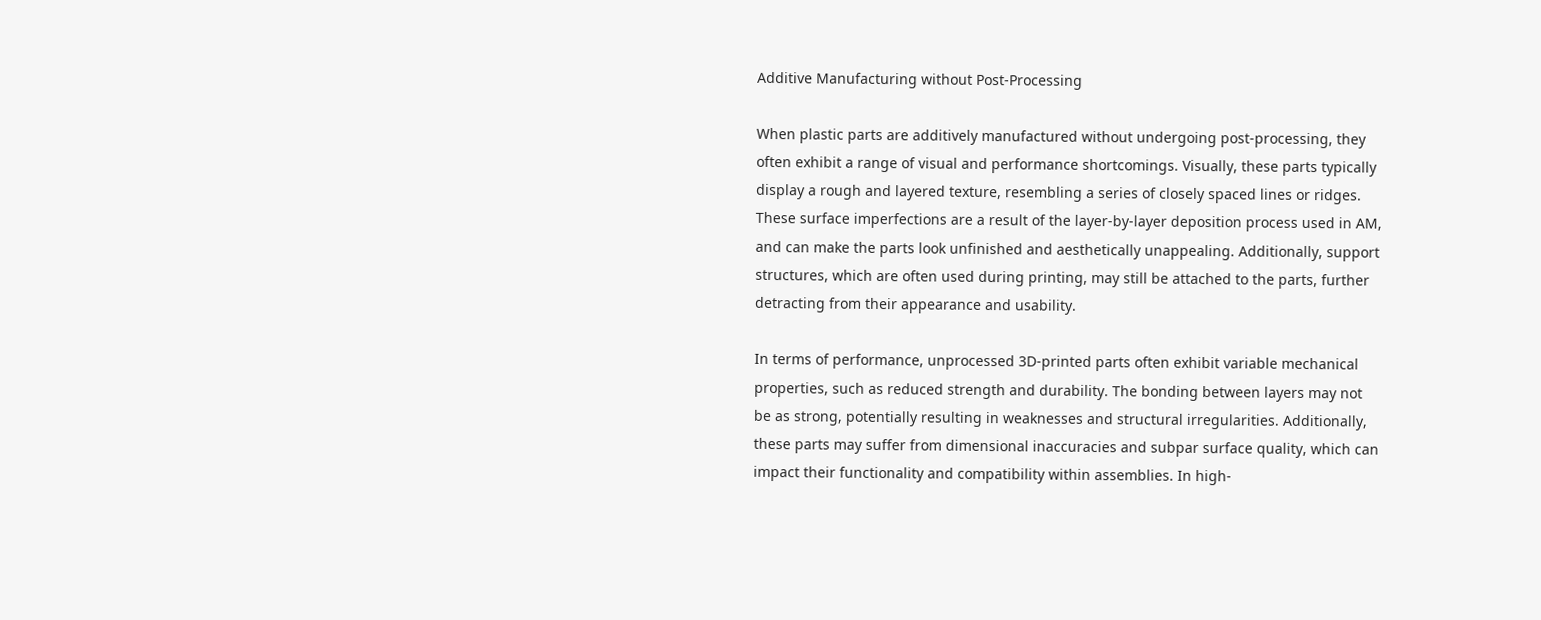Additive Manufacturing without Post-Processing

When plastic parts are additively manufactured without undergoing post-processing, they often exhibit a range of visual and performance shortcomings. Visually, these parts typically display a rough and layered texture, resembling a series of closely spaced lines or ridges. These surface imperfections are a result of the layer-by-layer deposition process used in AM, and can make the parts look unfinished and aesthetically unappealing. Additionally, support structures, which are often used during printing, may still be attached to the parts, further detracting from their appearance and usability.

In terms of performance, unprocessed 3D-printed parts often exhibit variable mechanical properties, such as reduced strength and durability. The bonding between layers may not be as strong, potentially resulting in weaknesses and structural irregularities. Additionally, these parts may suffer from dimensional inaccuracies and subpar surface quality, which can impact their functionality and compatibility within assemblies. In high-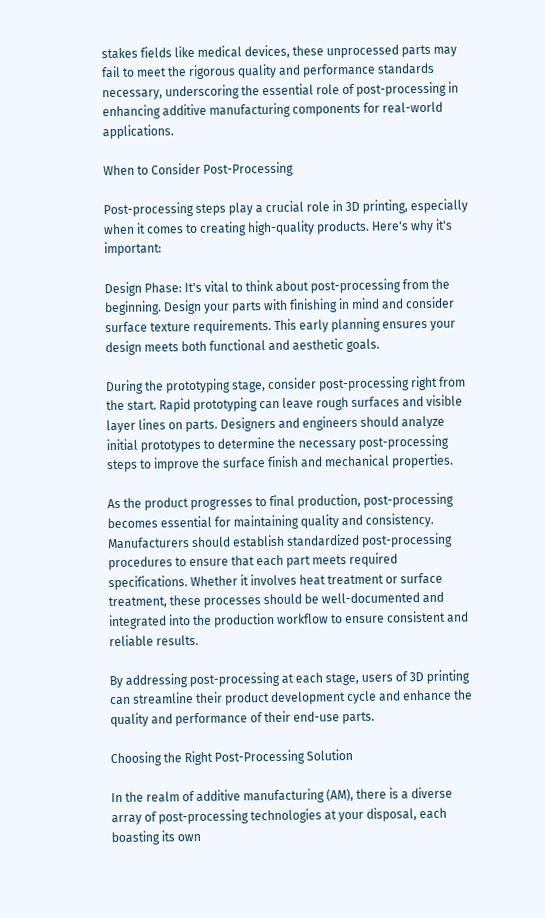stakes fields like medical devices, these unprocessed parts may fail to meet the rigorous quality and performance standards necessary, underscoring the essential role of post-processing in enhancing additive manufacturing components for real-world applications.

When to Consider Post-Processing

Post-processing steps play a crucial role in 3D printing, especially when it comes to creating high-quality products. Here's why it's important:

Design Phase: It's vital to think about post-processing from the beginning. Design your parts with finishing in mind and consider surface texture requirements. This early planning ensures your design meets both functional and aesthetic goals.

During the prototyping stage, consider post-processing right from the start. Rapid prototyping can leave rough surfaces and visible layer lines on parts. Designers and engineers should analyze initial prototypes to determine the necessary post-processing steps to improve the surface finish and mechanical properties.

As the product progresses to final production, post-processing becomes essential for maintaining quality and consistency. Manufacturers should establish standardized post-processing procedures to ensure that each part meets required specifications. Whether it involves heat treatment or surface treatment, these processes should be well-documented and integrated into the production workflow to ensure consistent and reliable results.

By addressing post-processing at each stage, users of 3D printing can streamline their product development cycle and enhance the quality and performance of their end-use parts.

Choosing the Right Post-Processing Solution

In the realm of additive manufacturing (AM), there is a diverse array of post-processing technologies at your disposal, each boasting its own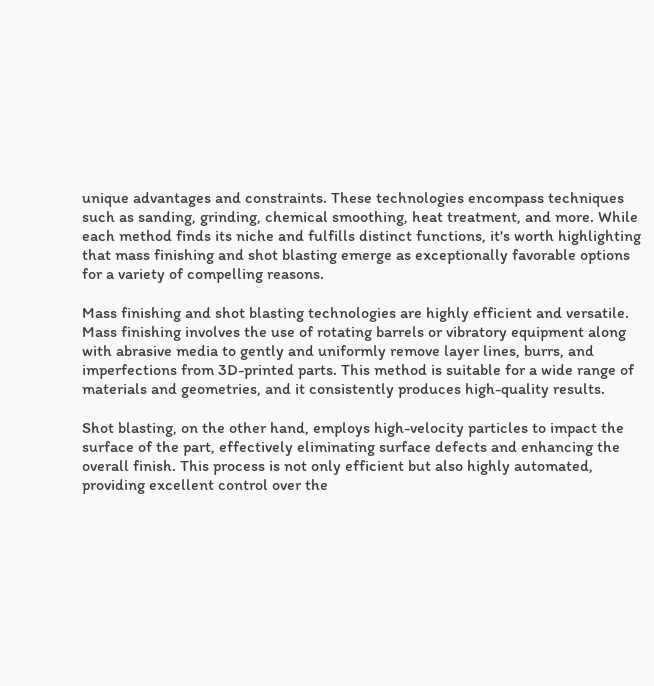unique advantages and constraints. These technologies encompass techniques such as sanding, grinding, chemical smoothing, heat treatment, and more. While each method finds its niche and fulfills distinct functions, it's worth highlighting that mass finishing and shot blasting emerge as exceptionally favorable options for a variety of compelling reasons.

Mass finishing and shot blasting technologies are highly efficient and versatile. Mass finishing involves the use of rotating barrels or vibratory equipment along with abrasive media to gently and uniformly remove layer lines, burrs, and imperfections from 3D-printed parts. This method is suitable for a wide range of materials and geometries, and it consistently produces high-quality results.

Shot blasting, on the other hand, employs high-velocity particles to impact the surface of the part, effectively eliminating surface defects and enhancing the overall finish. This process is not only efficient but also highly automated, providing excellent control over the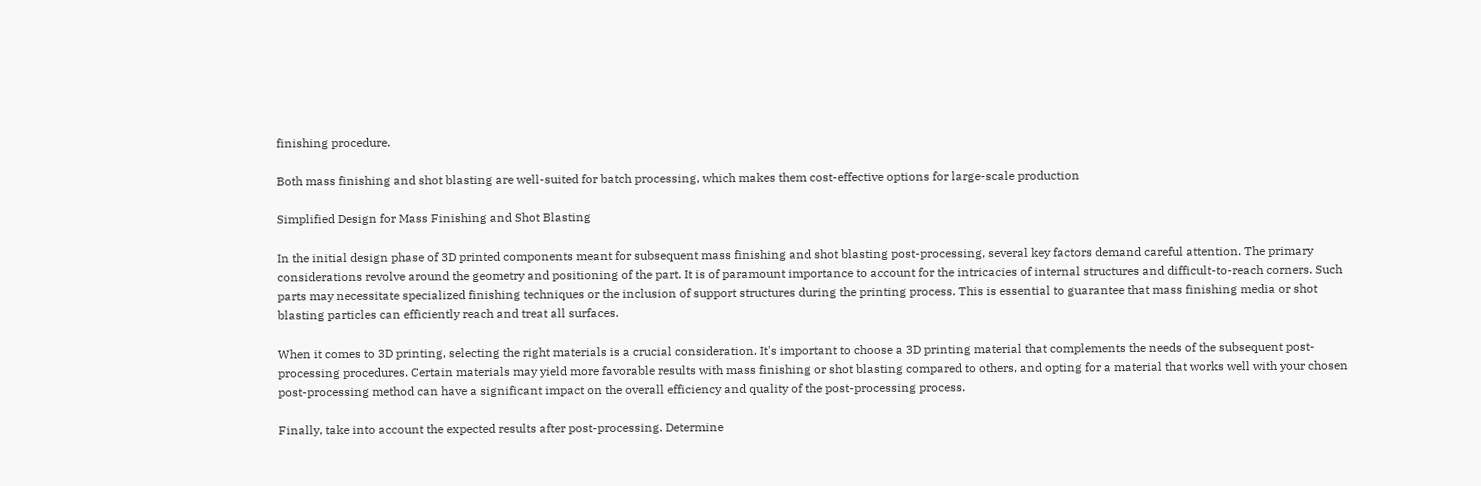finishing procedure.

Both mass finishing and shot blasting are well-suited for batch processing, which makes them cost-effective options for large-scale production

Simplified Design for Mass Finishing and Shot Blasting

In the initial design phase of 3D printed components meant for subsequent mass finishing and shot blasting post-processing, several key factors demand careful attention. The primary considerations revolve around the geometry and positioning of the part. It is of paramount importance to account for the intricacies of internal structures and difficult-to-reach corners. Such parts may necessitate specialized finishing techniques or the inclusion of support structures during the printing process. This is essential to guarantee that mass finishing media or shot blasting particles can efficiently reach and treat all surfaces.

When it comes to 3D printing, selecting the right materials is a crucial consideration. It's important to choose a 3D printing material that complements the needs of the subsequent post-processing procedures. Certain materials may yield more favorable results with mass finishing or shot blasting compared to others, and opting for a material that works well with your chosen post-processing method can have a significant impact on the overall efficiency and quality of the post-processing process.

Finally, take into account the expected results after post-processing. Determine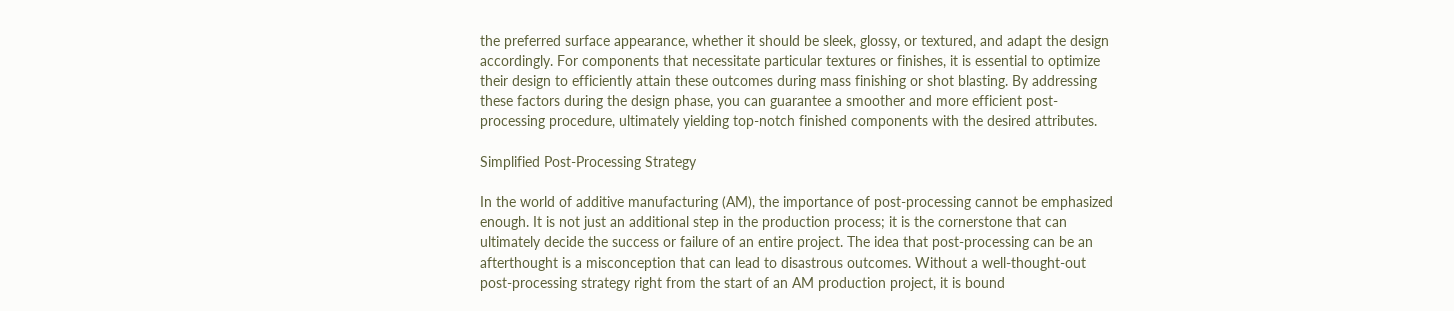the preferred surface appearance, whether it should be sleek, glossy, or textured, and adapt the design accordingly. For components that necessitate particular textures or finishes, it is essential to optimize their design to efficiently attain these outcomes during mass finishing or shot blasting. By addressing these factors during the design phase, you can guarantee a smoother and more efficient post-processing procedure, ultimately yielding top-notch finished components with the desired attributes.

Simplified Post-Processing Strategy

In the world of additive manufacturing (AM), the importance of post-processing cannot be emphasized enough. It is not just an additional step in the production process; it is the cornerstone that can ultimately decide the success or failure of an entire project. The idea that post-processing can be an afterthought is a misconception that can lead to disastrous outcomes. Without a well-thought-out post-processing strategy right from the start of an AM production project, it is bound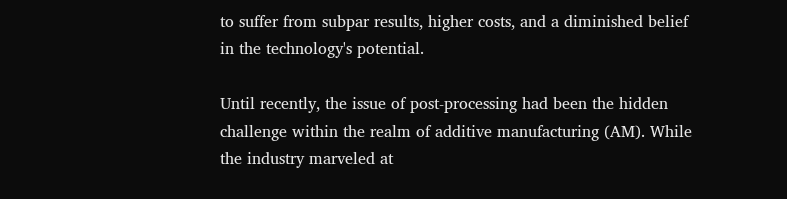to suffer from subpar results, higher costs, and a diminished belief in the technology's potential.

Until recently, the issue of post-processing had been the hidden challenge within the realm of additive manufacturing (AM). While the industry marveled at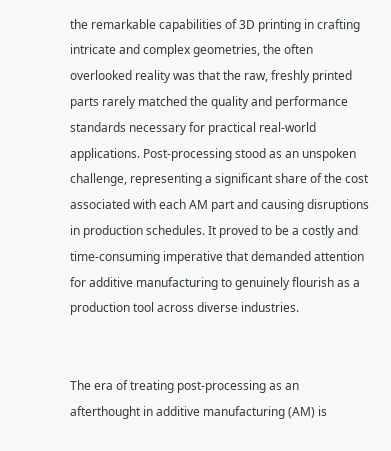the remarkable capabilities of 3D printing in crafting intricate and complex geometries, the often overlooked reality was that the raw, freshly printed parts rarely matched the quality and performance standards necessary for practical real-world applications. Post-processing stood as an unspoken challenge, representing a significant share of the cost associated with each AM part and causing disruptions in production schedules. It proved to be a costly and time-consuming imperative that demanded attention for additive manufacturing to genuinely flourish as a production tool across diverse industries.


The era of treating post-processing as an afterthought in additive manufacturing (AM) is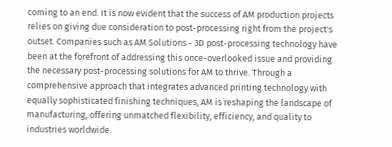coming to an end. It is now evident that the success of AM production projects relies on giving due consideration to post-processing right from the project's outset. Companies such as AM Solutions - 3D post-processing technology have been at the forefront of addressing this once-overlooked issue and providing the necessary post-processing solutions for AM to thrive. Through a comprehensive approach that integrates advanced printing technology with equally sophisticated finishing techniques, AM is reshaping the landscape of manufacturing, offering unmatched flexibility, efficiency, and quality to industries worldwide.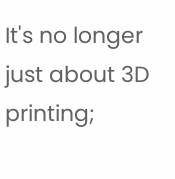It's no longer just about 3D printing;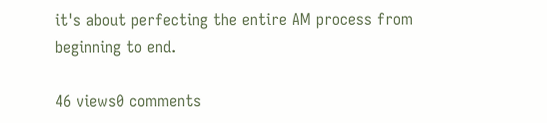it's about perfecting the entire AM process from beginning to end.

46 views0 comments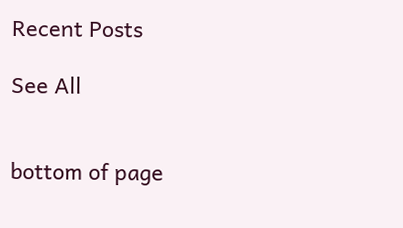Recent Posts

See All


bottom of page